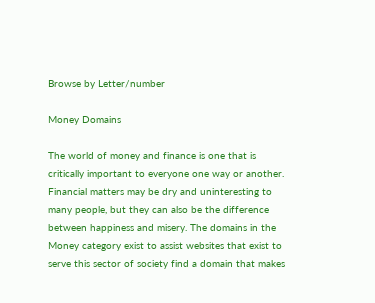Browse by Letter/number

Money Domains

The world of money and finance is one that is critically important to everyone one way or another. Financial matters may be dry and uninteresting to many people, but they can also be the difference between happiness and misery. The domains in the Money category exist to assist websites that exist to serve this sector of society find a domain that makes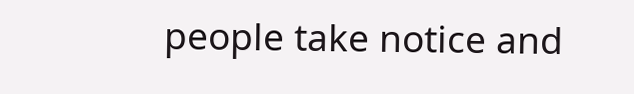people take notice and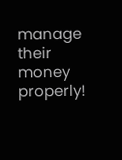manage their money properly!